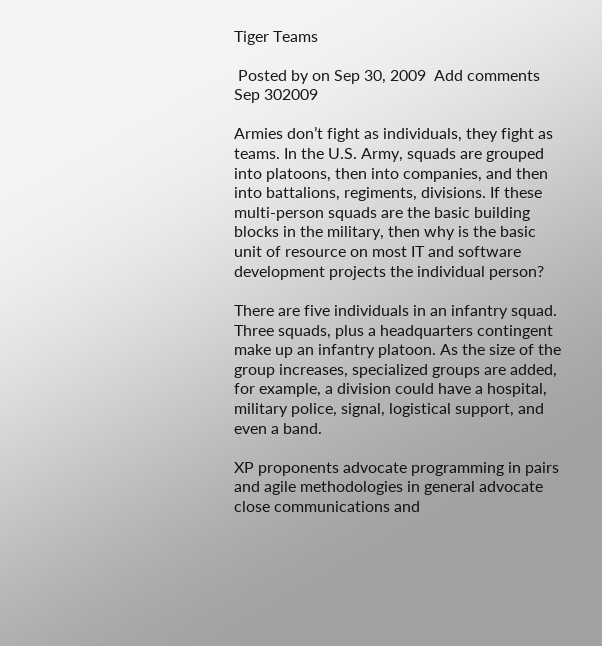Tiger Teams

 Posted by on Sep 30, 2009  Add comments
Sep 302009

Armies don’t fight as individuals, they fight as teams. In the U.S. Army, squads are grouped into platoons, then into companies, and then into battalions, regiments, divisions. If these multi-person squads are the basic building blocks in the military, then why is the basic unit of resource on most IT and software development projects the individual person?

There are five individuals in an infantry squad. Three squads, plus a headquarters contingent make up an infantry platoon. As the size of the group increases, specialized groups are added, for example, a division could have a hospital, military police, signal, logistical support, and even a band.

XP proponents advocate programming in pairs and agile methodologies in general advocate close communications and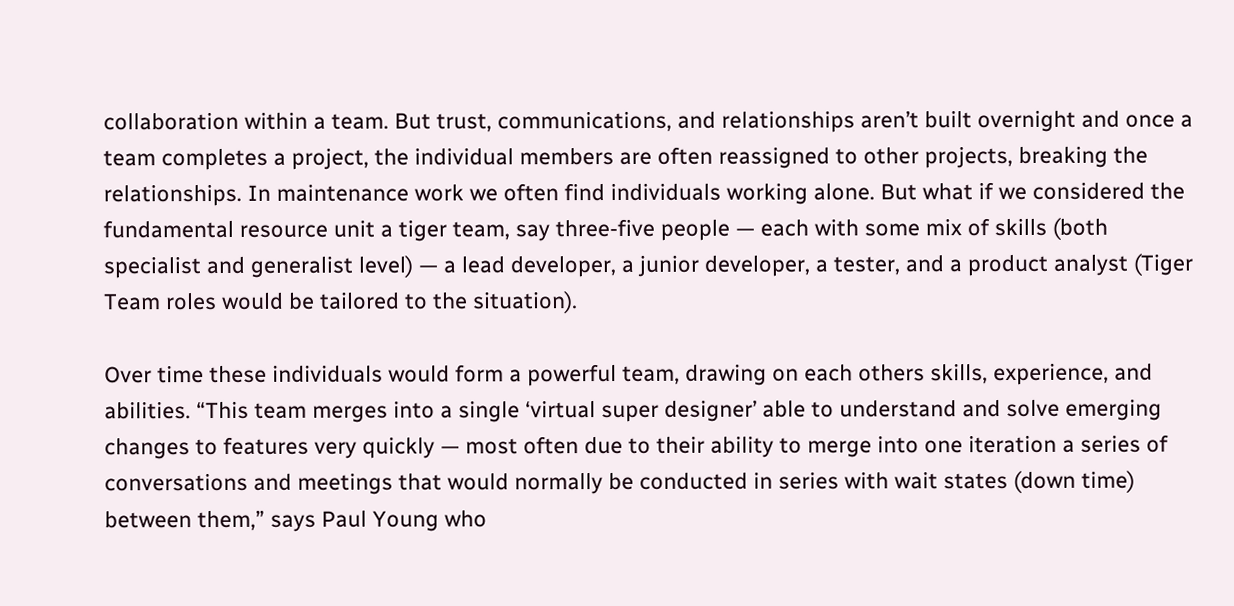collaboration within a team. But trust, communications, and relationships aren’t built overnight and once a team completes a project, the individual members are often reassigned to other projects, breaking the relationships. In maintenance work we often find individuals working alone. But what if we considered the fundamental resource unit a tiger team, say three-five people — each with some mix of skills (both specialist and generalist level) — a lead developer, a junior developer, a tester, and a product analyst (Tiger Team roles would be tailored to the situation).

Over time these individuals would form a powerful team, drawing on each others skills, experience, and abilities. “This team merges into a single ‘virtual super designer’ able to understand and solve emerging changes to features very quickly — most often due to their ability to merge into one iteration a series of conversations and meetings that would normally be conducted in series with wait states (down time) between them,” says Paul Young who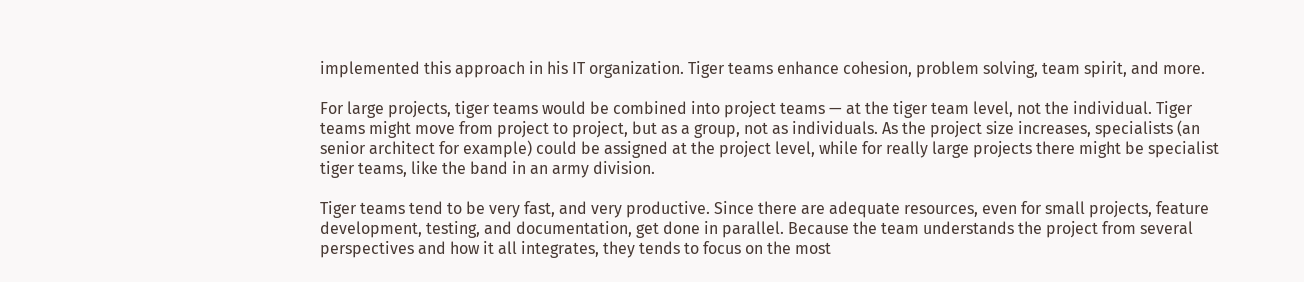implemented this approach in his IT organization. Tiger teams enhance cohesion, problem solving, team spirit, and more.

For large projects, tiger teams would be combined into project teams — at the tiger team level, not the individual. Tiger teams might move from project to project, but as a group, not as individuals. As the project size increases, specialists (an senior architect for example) could be assigned at the project level, while for really large projects there might be specialist tiger teams, like the band in an army division.

Tiger teams tend to be very fast, and very productive. Since there are adequate resources, even for small projects, feature development, testing, and documentation, get done in parallel. Because the team understands the project from several perspectives and how it all integrates, they tends to focus on the most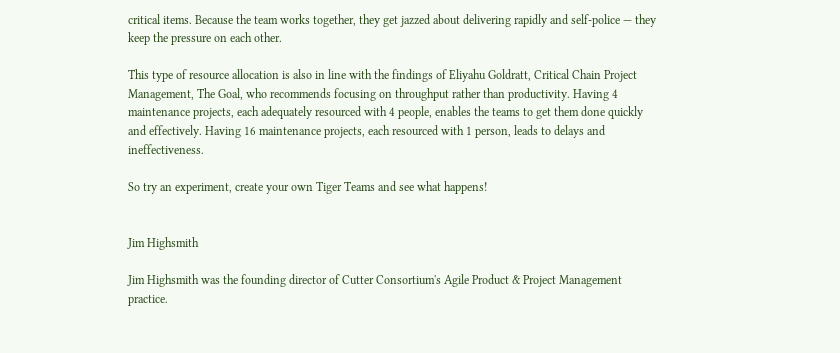critical items. Because the team works together, they get jazzed about delivering rapidly and self-police — they keep the pressure on each other.

This type of resource allocation is also in line with the findings of Eliyahu Goldratt, Critical Chain Project Management, The Goal, who recommends focusing on throughput rather than productivity. Having 4 maintenance projects, each adequately resourced with 4 people, enables the teams to get them done quickly and effectively. Having 16 maintenance projects, each resourced with 1 person, leads to delays and ineffectiveness.

So try an experiment, create your own Tiger Teams and see what happens!


Jim Highsmith

Jim Highsmith was the founding director of Cutter Consortium's Agile Product & Project Management practice.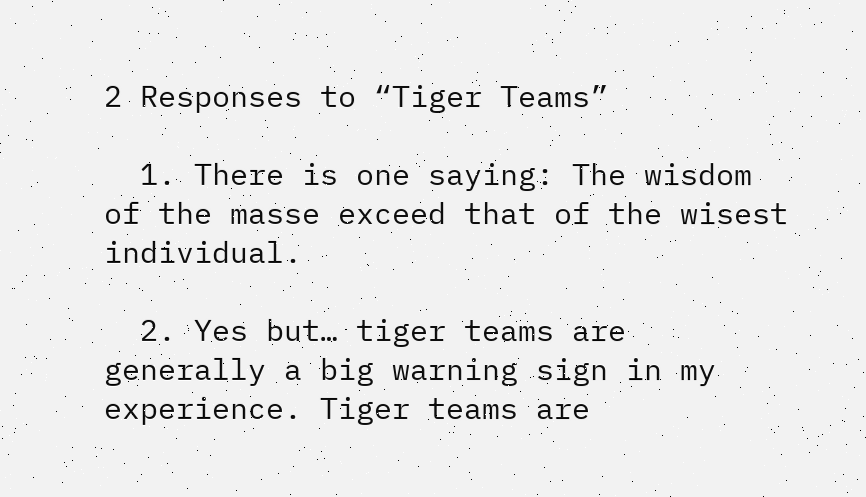2 Responses to “Tiger Teams”

  1. There is one saying: The wisdom of the masse exceed that of the wisest individual.

  2. Yes but… tiger teams are generally a big warning sign in my experience. Tiger teams are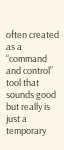often created as a “command and control” tool that sounds good but really is just a temporary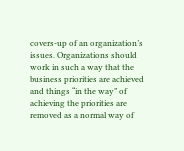covers-up of an organization’s issues. Organizations should work in such a way that the business priorities are achieved and things “in the way” of achieving the priorities are removed as a normal way of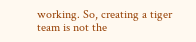working. So, creating a tiger team is not the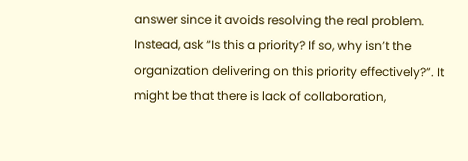answer since it avoids resolving the real problem. Instead, ask “Is this a priority? If so, why isn’t the organization delivering on this priority effectively?”. It might be that there is lack of collaboration,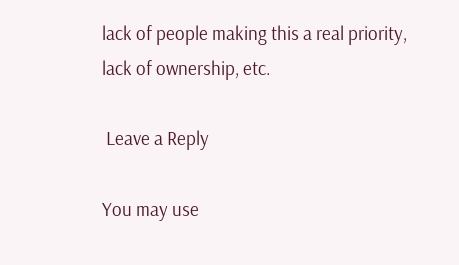lack of people making this a real priority, lack of ownership, etc.

 Leave a Reply

You may use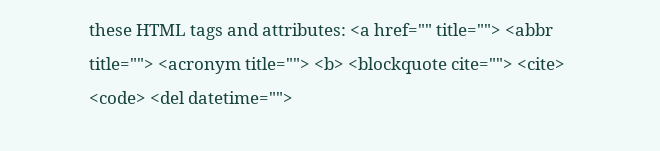these HTML tags and attributes: <a href="" title=""> <abbr title=""> <acronym title=""> <b> <blockquote cite=""> <cite> <code> <del datetime="">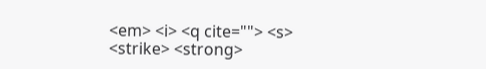<em> <i> <q cite=""> <s> <strike> <strong>